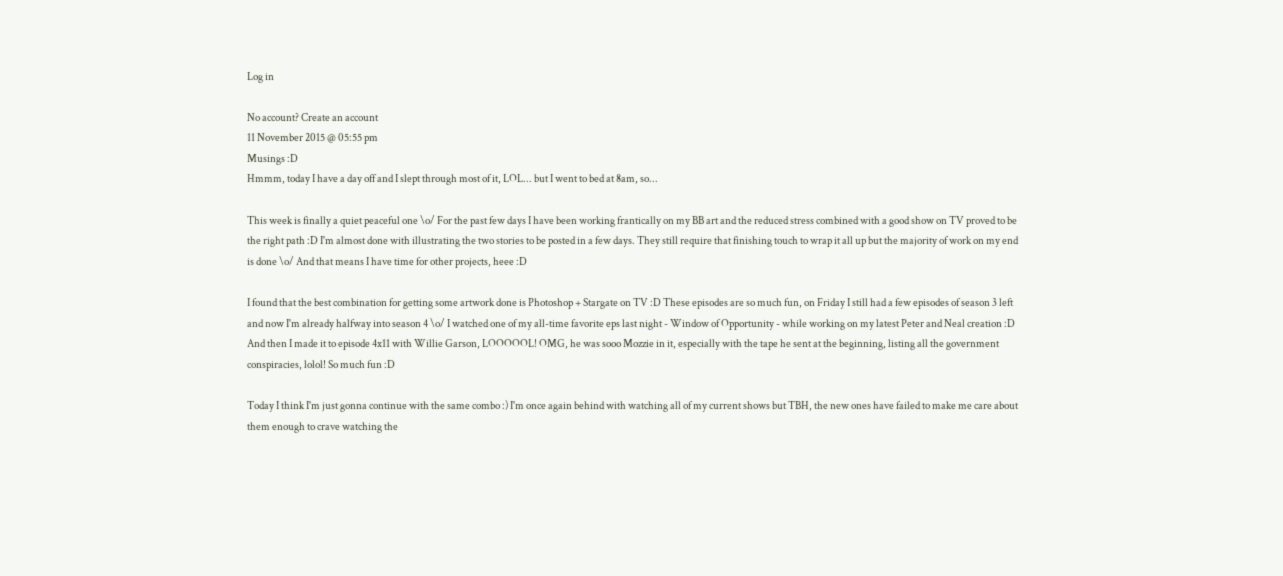Log in

No account? Create an account
11 November 2015 @ 05:55 pm
Musings :D
Hmmm, today I have a day off and I slept through most of it, LOL... but I went to bed at 8am, so...

This week is finally a quiet peaceful one \o/ For the past few days I have been working frantically on my BB art and the reduced stress combined with a good show on TV proved to be the right path :D I'm almost done with illustrating the two stories to be posted in a few days. They still require that finishing touch to wrap it all up but the majority of work on my end is done \o/ And that means I have time for other projects, heee :D

I found that the best combination for getting some artwork done is Photoshop + Stargate on TV :D These episodes are so much fun, on Friday I still had a few episodes of season 3 left and now I'm already halfway into season 4 \o/ I watched one of my all-time favorite eps last night - Window of Opportunity - while working on my latest Peter and Neal creation :D And then I made it to episode 4x11 with Willie Garson, LOOOOOL! OMG, he was sooo Mozzie in it, especially with the tape he sent at the beginning, listing all the government conspiracies, lolol! So much fun :D

Today I think I'm just gonna continue with the same combo :) I'm once again behind with watching all of my current shows but TBH, the new ones have failed to make me care about them enough to crave watching the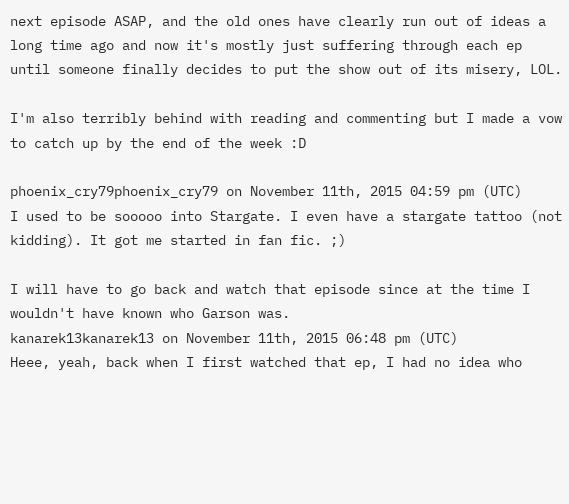next episode ASAP, and the old ones have clearly run out of ideas a long time ago and now it's mostly just suffering through each ep until someone finally decides to put the show out of its misery, LOL.

I'm also terribly behind with reading and commenting but I made a vow to catch up by the end of the week :D

phoenix_cry79phoenix_cry79 on November 11th, 2015 04:59 pm (UTC)
I used to be sooooo into Stargate. I even have a stargate tattoo (not kidding). It got me started in fan fic. ;)

I will have to go back and watch that episode since at the time I wouldn't have known who Garson was.
kanarek13kanarek13 on November 11th, 2015 06:48 pm (UTC)
Heee, yeah, back when I first watched that ep, I had no idea who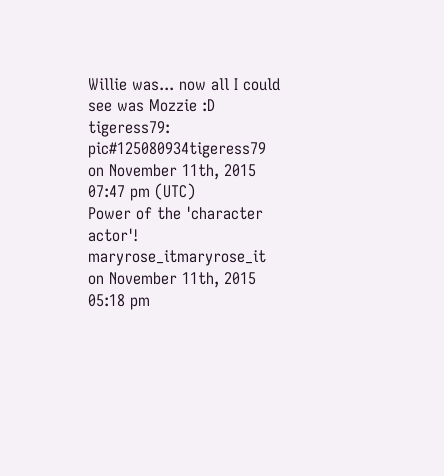Willie was... now all I could see was Mozzie :D
tigeress79: pic#125080934tigeress79 on November 11th, 2015 07:47 pm (UTC)
Power of the 'character actor'!
maryrose_itmaryrose_it on November 11th, 2015 05:18 pm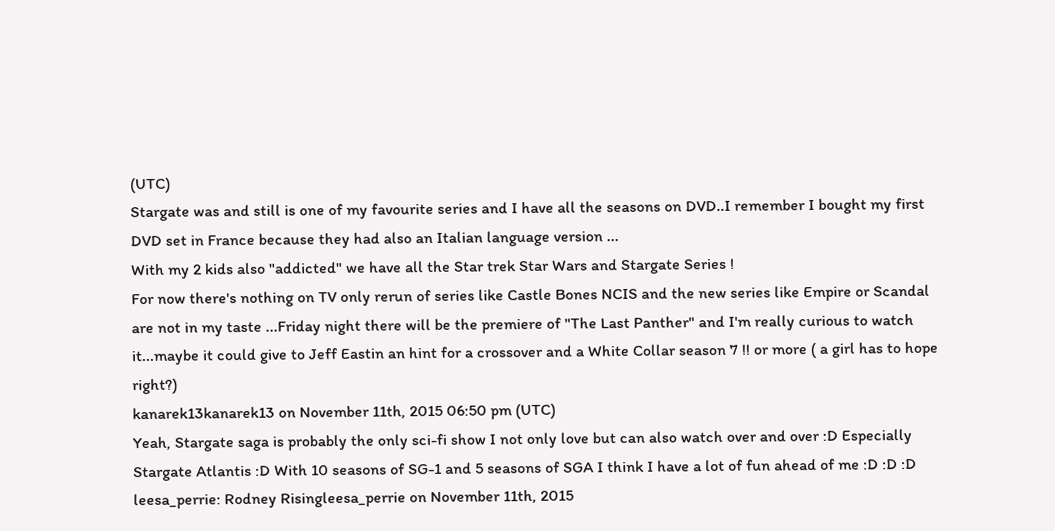(UTC)
Stargate was and still is one of my favourite series and I have all the seasons on DVD..I remember I bought my first DVD set in France because they had also an Italian language version ...
With my 2 kids also "addicted" we have all the Star trek Star Wars and Stargate Series !
For now there's nothing on TV only rerun of series like Castle Bones NCIS and the new series like Empire or Scandal are not in my taste ...Friday night there will be the premiere of "The Last Panther" and I'm really curious to watch it...maybe it could give to Jeff Eastin an hint for a crossover and a White Collar season 7 !! or more ( a girl has to hope right?)
kanarek13kanarek13 on November 11th, 2015 06:50 pm (UTC)
Yeah, Stargate saga is probably the only sci-fi show I not only love but can also watch over and over :D Especially Stargate Atlantis :D With 10 seasons of SG-1 and 5 seasons of SGA I think I have a lot of fun ahead of me :D :D :D
leesa_perrie: Rodney Risingleesa_perrie on November 11th, 2015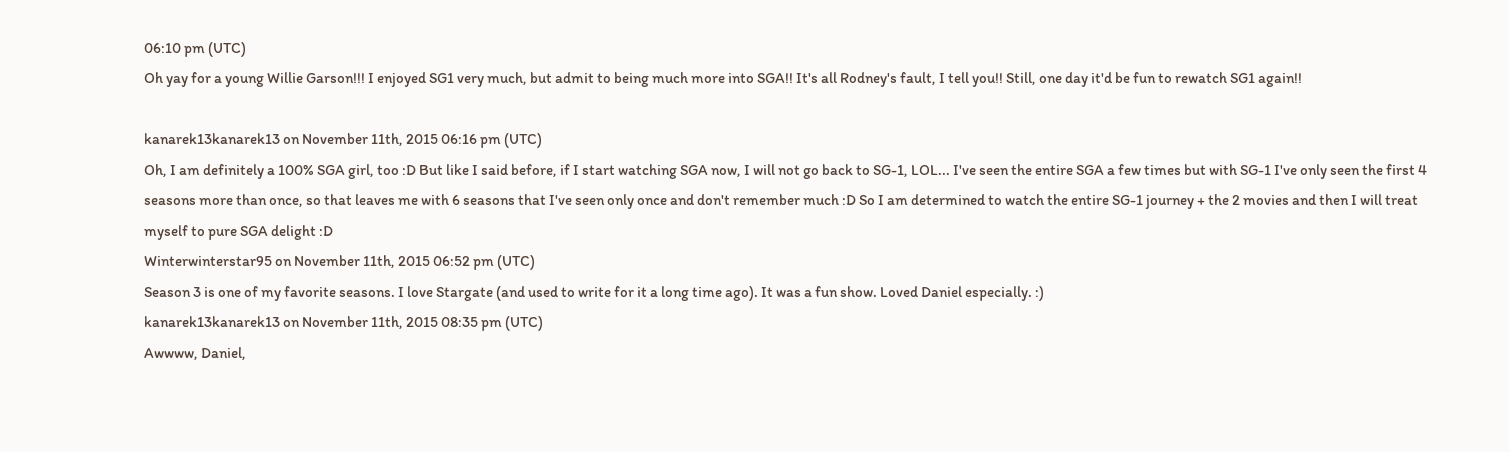06:10 pm (UTC)
Oh yay for a young Willie Garson!!! I enjoyed SG1 very much, but admit to being much more into SGA!! It's all Rodney's fault, I tell you!! Still, one day it'd be fun to rewatch SG1 again!!

kanarek13kanarek13 on November 11th, 2015 06:16 pm (UTC)
Oh, I am definitely a 100% SGA girl, too :D But like I said before, if I start watching SGA now, I will not go back to SG-1, LOL... I've seen the entire SGA a few times but with SG-1 I've only seen the first 4 seasons more than once, so that leaves me with 6 seasons that I've seen only once and don't remember much :D So I am determined to watch the entire SG-1 journey + the 2 movies and then I will treat myself to pure SGA delight :D
Winterwinterstar95 on November 11th, 2015 06:52 pm (UTC)
Season 3 is one of my favorite seasons. I love Stargate (and used to write for it a long time ago). It was a fun show. Loved Daniel especially. :)
kanarek13kanarek13 on November 11th, 2015 08:35 pm (UTC)
Awwww, Daniel,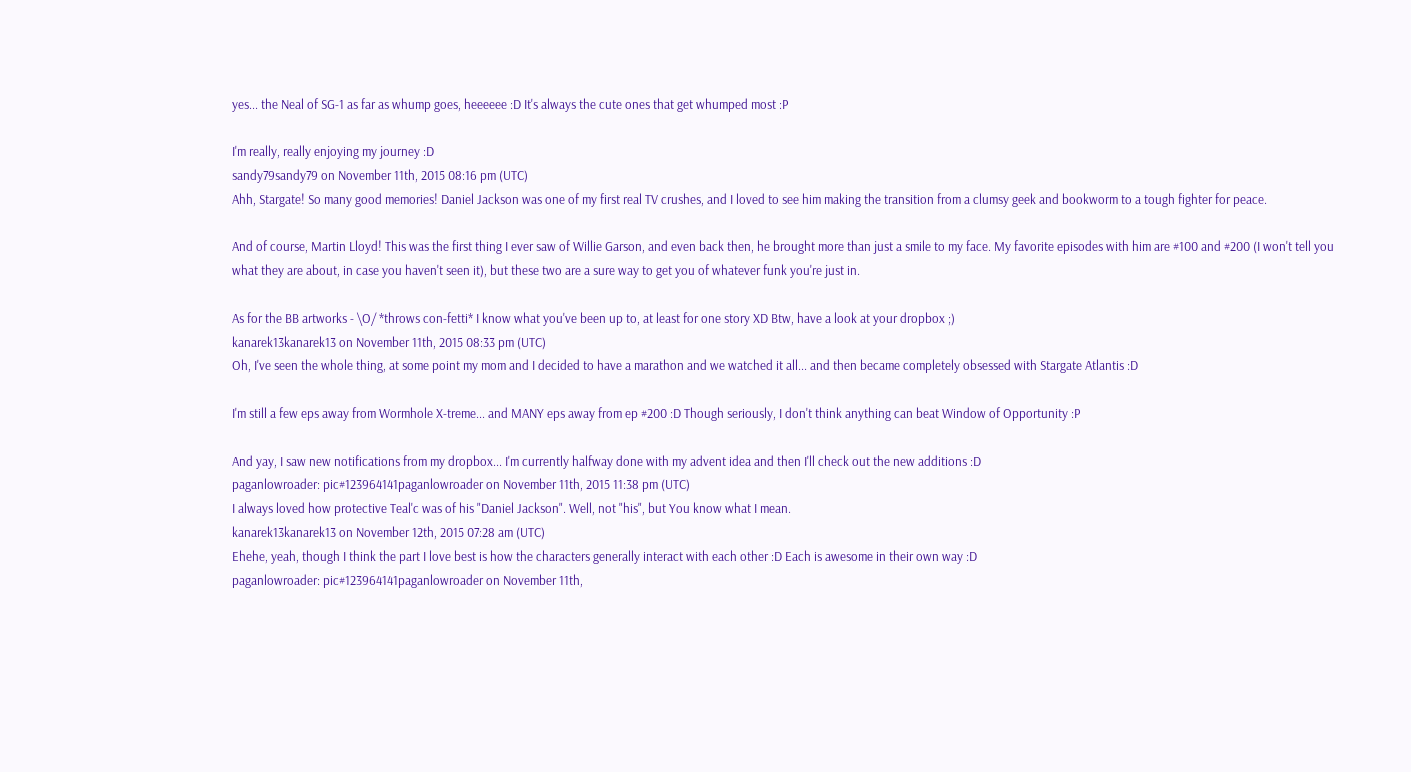yes... the Neal of SG-1 as far as whump goes, heeeeee :D It's always the cute ones that get whumped most :P

I'm really, really enjoying my journey :D
sandy79sandy79 on November 11th, 2015 08:16 pm (UTC)
Ahh, Stargate! So many good memories! Daniel Jackson was one of my first real TV crushes, and I loved to see him making the transition from a clumsy geek and bookworm to a tough fighter for peace.

And of course, Martin Lloyd! This was the first thing I ever saw of Willie Garson, and even back then, he brought more than just a smile to my face. My favorite episodes with him are #100 and #200 (I won't tell you what they are about, in case you haven't seen it), but these two are a sure way to get you of whatever funk you're just in.

As for the BB artworks - \O/ *throws con-fetti* I know what you've been up to, at least for one story XD Btw, have a look at your dropbox ;)
kanarek13kanarek13 on November 11th, 2015 08:33 pm (UTC)
Oh, I've seen the whole thing, at some point my mom and I decided to have a marathon and we watched it all... and then became completely obsessed with Stargate Atlantis :D

I'm still a few eps away from Wormhole X-treme... and MANY eps away from ep #200 :D Though seriously, I don't think anything can beat Window of Opportunity :P

And yay, I saw new notifications from my dropbox... I'm currently halfway done with my advent idea and then I'll check out the new additions :D
paganlowroader: pic#123964141paganlowroader on November 11th, 2015 11:38 pm (UTC)
I always loved how protective Teal'c was of his "Daniel Jackson". Well, not "his", but You know what I mean.
kanarek13kanarek13 on November 12th, 2015 07:28 am (UTC)
Ehehe, yeah, though I think the part I love best is how the characters generally interact with each other :D Each is awesome in their own way :D
paganlowroader: pic#123964141paganlowroader on November 11th,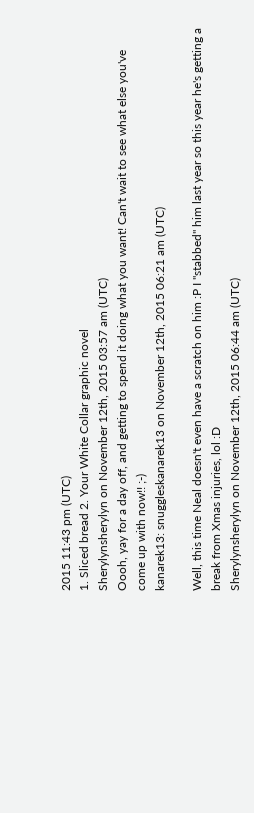2015 11:43 pm (UTC)
1. Sliced bread 2. Your White Collar graphic novel
Sherylynsherylyn on November 12th, 2015 03:57 am (UTC)
Oooh, yay for a day off, and getting to spend it doing what you want! Can't wait to see what else you've come up with now!! ;-)
kanarek13: snuggleskanarek13 on November 12th, 2015 06:21 am (UTC)

Well, this time Neal doesn't even have a scratch on him :P I "stabbed" him last year so this year he's getting a break from Xmas injuries, lol :D
Sherylynsherylyn on November 12th, 2015 06:44 am (UTC)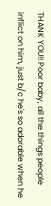THANK YOU!! Poor baby, all the things people inflict on him, just b/c he's so adorable when he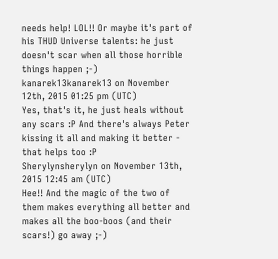needs help! LOL!! Or maybe it's part of his THUD Universe talents: he just doesn't scar when all those horrible things happen ;-)
kanarek13kanarek13 on November 12th, 2015 01:25 pm (UTC)
Yes, that's it, he just heals without any scars :P And there's always Peter kissing it all and making it better - that helps too :P
Sherylynsherylyn on November 13th, 2015 12:45 am (UTC)
Hee!! And the magic of the two of them makes everything all better and makes all the boo-boos (and their scars!) go away ;-)